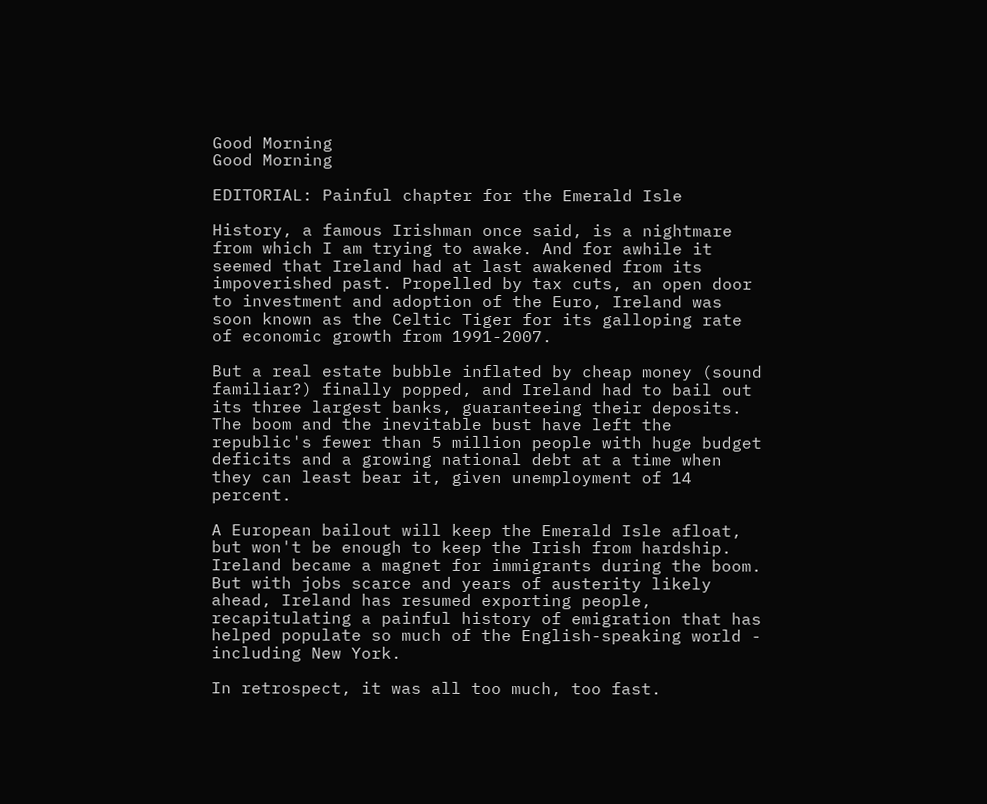Good Morning
Good Morning

EDITORIAL: Painful chapter for the Emerald Isle

History, a famous Irishman once said, is a nightmare from which I am trying to awake. And for awhile it seemed that Ireland had at last awakened from its impoverished past. Propelled by tax cuts, an open door to investment and adoption of the Euro, Ireland was soon known as the Celtic Tiger for its galloping rate of economic growth from 1991-2007.

But a real estate bubble inflated by cheap money (sound familiar?) finally popped, and Ireland had to bail out its three largest banks, guaranteeing their deposits. The boom and the inevitable bust have left the republic's fewer than 5 million people with huge budget deficits and a growing national debt at a time when they can least bear it, given unemployment of 14 percent.

A European bailout will keep the Emerald Isle afloat, but won't be enough to keep the Irish from hardship. Ireland became a magnet for immigrants during the boom. But with jobs scarce and years of austerity likely ahead, Ireland has resumed exporting people, recapitulating a painful history of emigration that has helped populate so much of the English-speaking world - including New York.

In retrospect, it was all too much, too fast.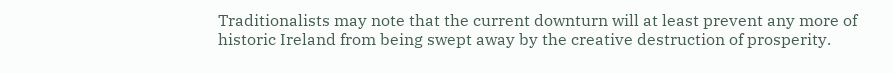Traditionalists may note that the current downturn will at least prevent any more of historic Ireland from being swept away by the creative destruction of prosperity.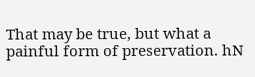That may be true, but what a painful form of preservation. hN